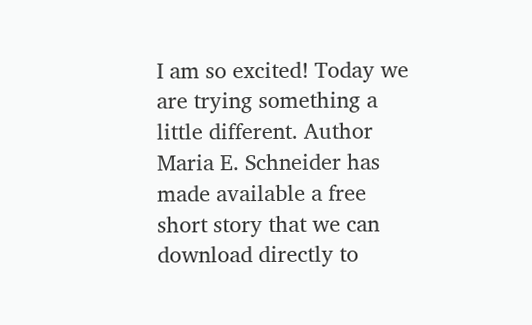I am so excited! Today we are trying something a little different. Author Maria E. Schneider has made available a free short story that we can download directly to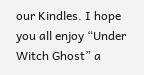our Kindles. I hope you all enjoy “Under Witch Ghost” a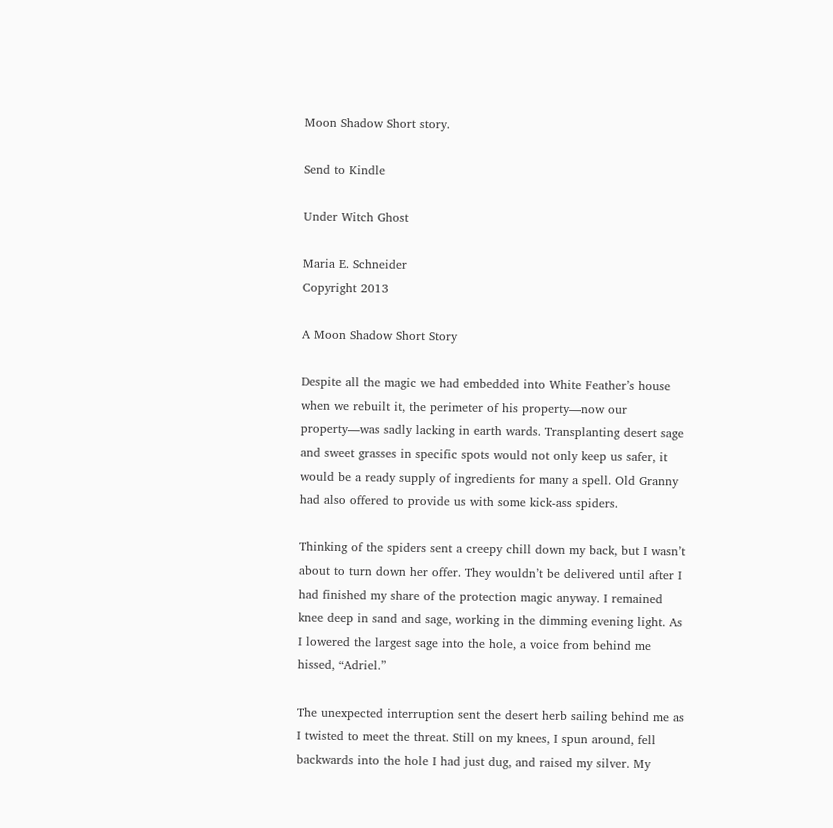Moon Shadow Short story.

Send to Kindle

Under Witch Ghost

Maria E. Schneider
Copyright 2013

A Moon Shadow Short Story

Despite all the magic we had embedded into White Feather’s house when we rebuilt it, the perimeter of his property—now our property—was sadly lacking in earth wards. Transplanting desert sage and sweet grasses in specific spots would not only keep us safer, it would be a ready supply of ingredients for many a spell. Old Granny had also offered to provide us with some kick-ass spiders.

Thinking of the spiders sent a creepy chill down my back, but I wasn’t about to turn down her offer. They wouldn’t be delivered until after I had finished my share of the protection magic anyway. I remained knee deep in sand and sage, working in the dimming evening light. As I lowered the largest sage into the hole, a voice from behind me hissed, “Adriel.”

The unexpected interruption sent the desert herb sailing behind me as I twisted to meet the threat. Still on my knees, I spun around, fell backwards into the hole I had just dug, and raised my silver. My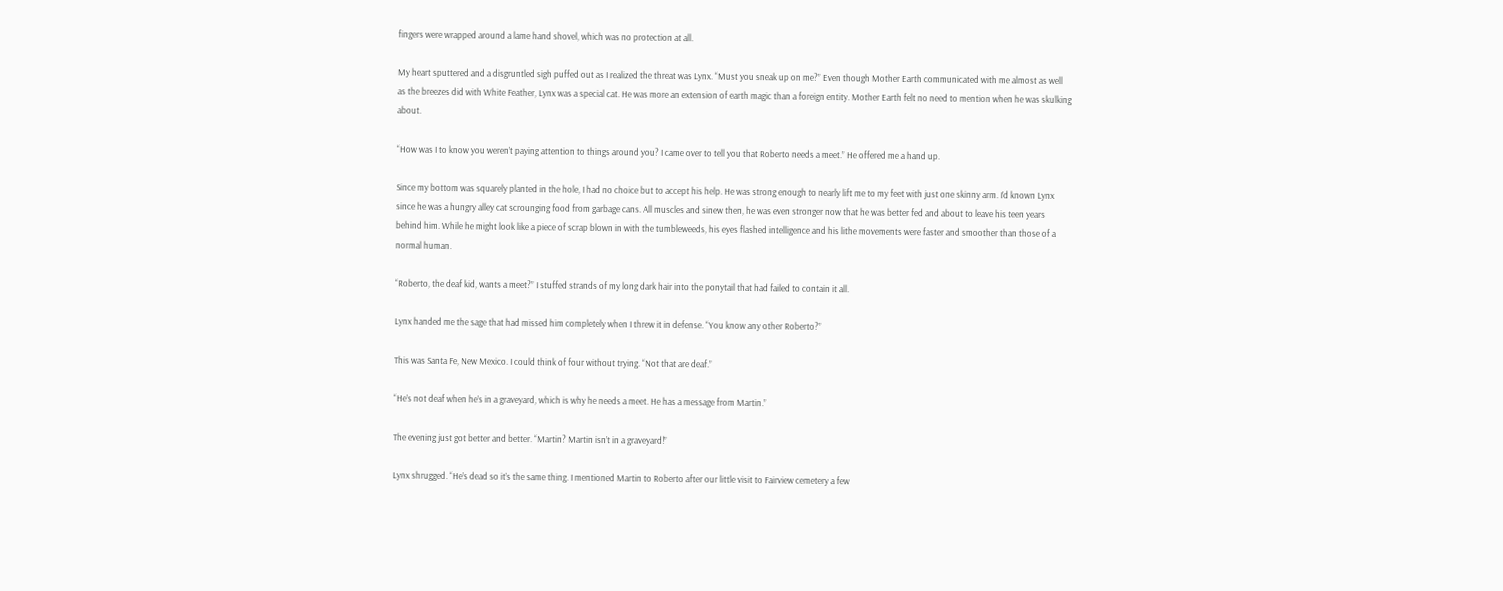fingers were wrapped around a lame hand shovel, which was no protection at all.

My heart sputtered and a disgruntled sigh puffed out as I realized the threat was Lynx. “Must you sneak up on me?” Even though Mother Earth communicated with me almost as well as the breezes did with White Feather, Lynx was a special cat. He was more an extension of earth magic than a foreign entity. Mother Earth felt no need to mention when he was skulking about.

“How was I to know you weren’t paying attention to things around you? I came over to tell you that Roberto needs a meet.” He offered me a hand up.

Since my bottom was squarely planted in the hole, I had no choice but to accept his help. He was strong enough to nearly lift me to my feet with just one skinny arm. I’d known Lynx since he was a hungry alley cat scrounging food from garbage cans. All muscles and sinew then, he was even stronger now that he was better fed and about to leave his teen years behind him. While he might look like a piece of scrap blown in with the tumbleweeds, his eyes flashed intelligence and his lithe movements were faster and smoother than those of a normal human.

“Roberto, the deaf kid, wants a meet?” I stuffed strands of my long dark hair into the ponytail that had failed to contain it all.

Lynx handed me the sage that had missed him completely when I threw it in defense. “You know any other Roberto?”

This was Santa Fe, New Mexico. I could think of four without trying. “Not that are deaf.”

“He’s not deaf when he’s in a graveyard, which is why he needs a meet. He has a message from Martin.”

The evening just got better and better. “Martin? Martin isn’t in a graveyard!”

Lynx shrugged. “He’s dead so it’s the same thing. I mentioned Martin to Roberto after our little visit to Fairview cemetery a few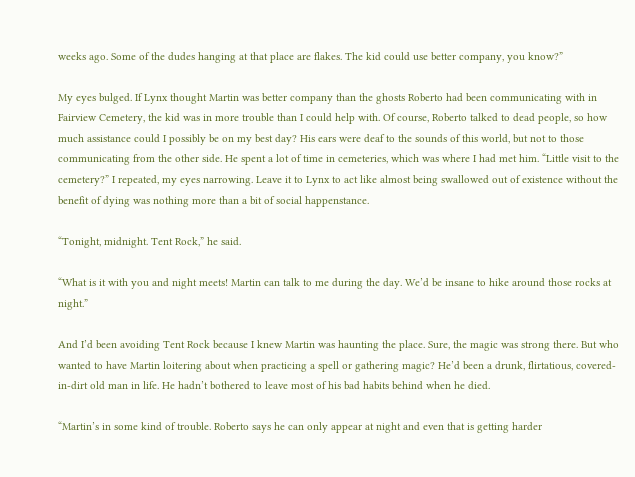weeks ago. Some of the dudes hanging at that place are flakes. The kid could use better company, you know?”

My eyes bulged. If Lynx thought Martin was better company than the ghosts Roberto had been communicating with in Fairview Cemetery, the kid was in more trouble than I could help with. Of course, Roberto talked to dead people, so how much assistance could I possibly be on my best day? His ears were deaf to the sounds of this world, but not to those communicating from the other side. He spent a lot of time in cemeteries, which was where I had met him. “Little visit to the cemetery?” I repeated, my eyes narrowing. Leave it to Lynx to act like almost being swallowed out of existence without the benefit of dying was nothing more than a bit of social happenstance.

“Tonight, midnight. Tent Rock,” he said.

“What is it with you and night meets! Martin can talk to me during the day. We’d be insane to hike around those rocks at night.”

And I’d been avoiding Tent Rock because I knew Martin was haunting the place. Sure, the magic was strong there. But who wanted to have Martin loitering about when practicing a spell or gathering magic? He’d been a drunk, flirtatious, covered-in-dirt old man in life. He hadn’t bothered to leave most of his bad habits behind when he died.

“Martin’s in some kind of trouble. Roberto says he can only appear at night and even that is getting harder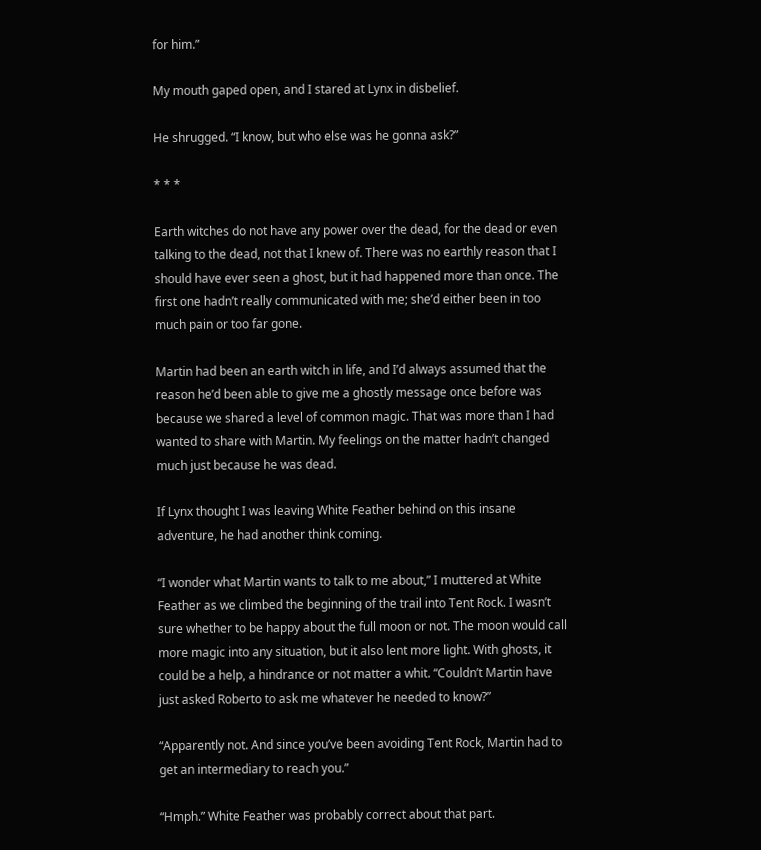for him.”

My mouth gaped open, and I stared at Lynx in disbelief.

He shrugged. “I know, but who else was he gonna ask?”

* * *

Earth witches do not have any power over the dead, for the dead or even talking to the dead, not that I knew of. There was no earthly reason that I should have ever seen a ghost, but it had happened more than once. The first one hadn’t really communicated with me; she’d either been in too much pain or too far gone.

Martin had been an earth witch in life, and I’d always assumed that the reason he’d been able to give me a ghostly message once before was because we shared a level of common magic. That was more than I had wanted to share with Martin. My feelings on the matter hadn’t changed much just because he was dead.

If Lynx thought I was leaving White Feather behind on this insane adventure, he had another think coming.

“I wonder what Martin wants to talk to me about,” I muttered at White Feather as we climbed the beginning of the trail into Tent Rock. I wasn’t sure whether to be happy about the full moon or not. The moon would call more magic into any situation, but it also lent more light. With ghosts, it could be a help, a hindrance or not matter a whit. “Couldn’t Martin have just asked Roberto to ask me whatever he needed to know?”

“Apparently not. And since you’ve been avoiding Tent Rock, Martin had to get an intermediary to reach you.”

“Hmph.” White Feather was probably correct about that part.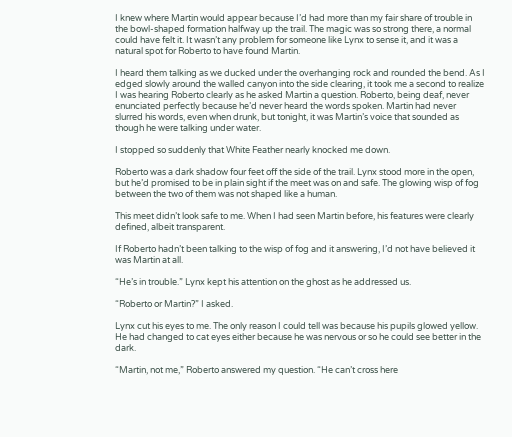I knew where Martin would appear because I’d had more than my fair share of trouble in the bowl-shaped formation halfway up the trail. The magic was so strong there, a normal could have felt it. It wasn’t any problem for someone like Lynx to sense it, and it was a natural spot for Roberto to have found Martin.

I heard them talking as we ducked under the overhanging rock and rounded the bend. As I edged slowly around the walled canyon into the side clearing, it took me a second to realize I was hearing Roberto clearly as he asked Martin a question. Roberto, being deaf, never enunciated perfectly because he’d never heard the words spoken. Martin had never slurred his words, even when drunk, but tonight, it was Martin’s voice that sounded as though he were talking under water.

I stopped so suddenly that White Feather nearly knocked me down.

Roberto was a dark shadow four feet off the side of the trail. Lynx stood more in the open, but he’d promised to be in plain sight if the meet was on and safe. The glowing wisp of fog between the two of them was not shaped like a human.

This meet didn’t look safe to me. When I had seen Martin before, his features were clearly defined, albeit transparent.

If Roberto hadn’t been talking to the wisp of fog and it answering, I’d not have believed it was Martin at all.

“He’s in trouble.” Lynx kept his attention on the ghost as he addressed us.

“Roberto or Martin?” I asked.

Lynx cut his eyes to me. The only reason I could tell was because his pupils glowed yellow. He had changed to cat eyes either because he was nervous or so he could see better in the dark.

“Martin, not me,” Roberto answered my question. “He can’t cross here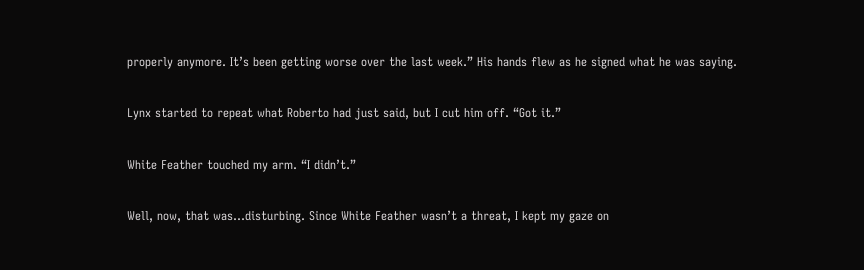properly anymore. It’s been getting worse over the last week.” His hands flew as he signed what he was saying.

Lynx started to repeat what Roberto had just said, but I cut him off. “Got it.”

White Feather touched my arm. “I didn’t.”

Well, now, that was…disturbing. Since White Feather wasn’t a threat, I kept my gaze on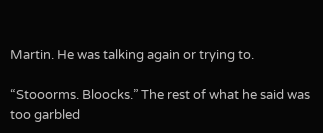Martin. He was talking again or trying to.

“Stooorms. Bloocks.” The rest of what he said was too garbled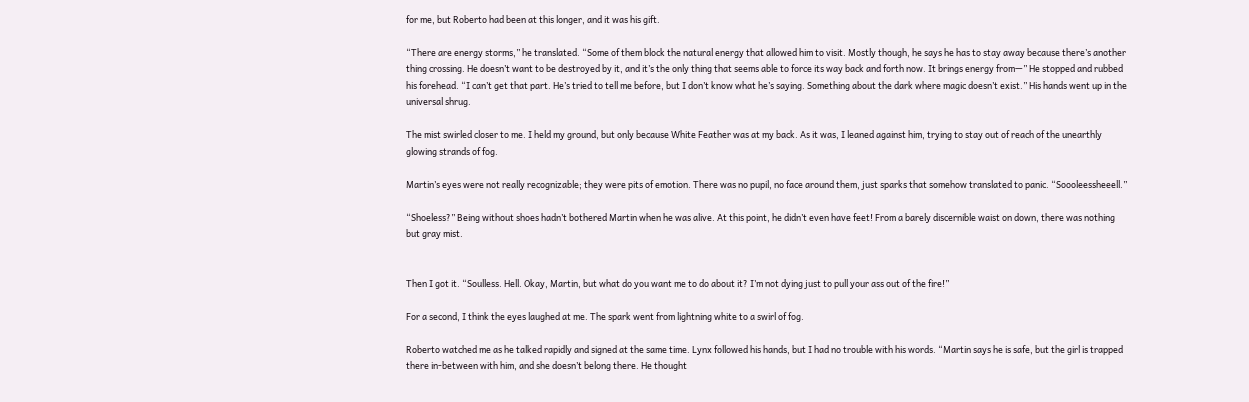for me, but Roberto had been at this longer, and it was his gift.

“There are energy storms,” he translated. “Some of them block the natural energy that allowed him to visit. Mostly though, he says he has to stay away because there’s another thing crossing. He doesn’t want to be destroyed by it, and it’s the only thing that seems able to force its way back and forth now. It brings energy from—” He stopped and rubbed his forehead. “I can’t get that part. He’s tried to tell me before, but I don’t know what he’s saying. Something about the dark where magic doesn’t exist.” His hands went up in the universal shrug.

The mist swirled closer to me. I held my ground, but only because White Feather was at my back. As it was, I leaned against him, trying to stay out of reach of the unearthly glowing strands of fog.

Martin’s eyes were not really recognizable; they were pits of emotion. There was no pupil, no face around them, just sparks that somehow translated to panic. “Soooleessheeell.”

“Shoeless?” Being without shoes hadn’t bothered Martin when he was alive. At this point, he didn’t even have feet! From a barely discernible waist on down, there was nothing but gray mist.


Then I got it. “Soulless. Hell. Okay, Martin, but what do you want me to do about it? I’m not dying just to pull your ass out of the fire!”

For a second, I think the eyes laughed at me. The spark went from lightning white to a swirl of fog.

Roberto watched me as he talked rapidly and signed at the same time. Lynx followed his hands, but I had no trouble with his words. “Martin says he is safe, but the girl is trapped there in-between with him, and she doesn’t belong there. He thought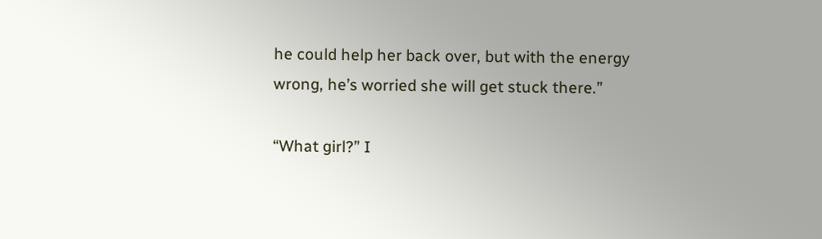he could help her back over, but with the energy wrong, he’s worried she will get stuck there.”

“What girl?” I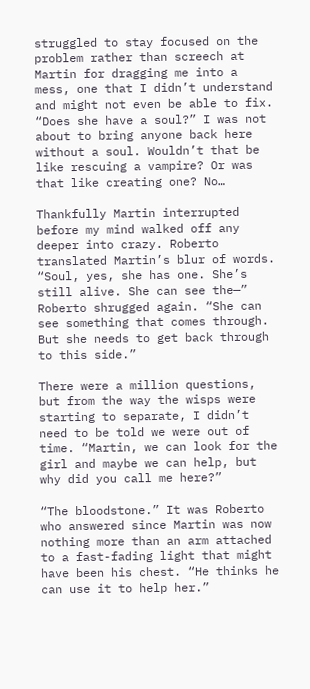struggled to stay focused on the problem rather than screech at Martin for dragging me into a mess, one that I didn’t understand and might not even be able to fix. “Does she have a soul?” I was not about to bring anyone back here without a soul. Wouldn’t that be like rescuing a vampire? Or was that like creating one? No…

Thankfully Martin interrupted before my mind walked off any deeper into crazy. Roberto translated Martin’s blur of words. “Soul, yes, she has one. She’s still alive. She can see the—” Roberto shrugged again. “She can see something that comes through. But she needs to get back through to this side.”

There were a million questions, but from the way the wisps were starting to separate, I didn’t need to be told we were out of time. “Martin, we can look for the girl and maybe we can help, but why did you call me here?”

“The bloodstone.” It was Roberto who answered since Martin was now nothing more than an arm attached to a fast-fading light that might have been his chest. “He thinks he can use it to help her.”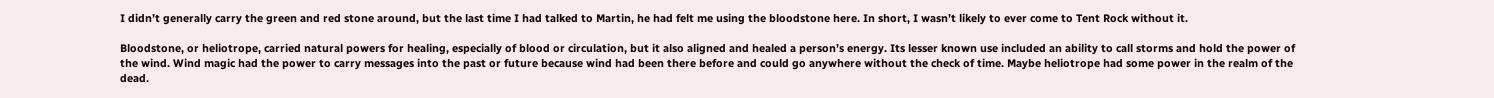I didn’t generally carry the green and red stone around, but the last time I had talked to Martin, he had felt me using the bloodstone here. In short, I wasn’t likely to ever come to Tent Rock without it.

Bloodstone, or heliotrope, carried natural powers for healing, especially of blood or circulation, but it also aligned and healed a person’s energy. Its lesser known use included an ability to call storms and hold the power of the wind. Wind magic had the power to carry messages into the past or future because wind had been there before and could go anywhere without the check of time. Maybe heliotrope had some power in the realm of the dead.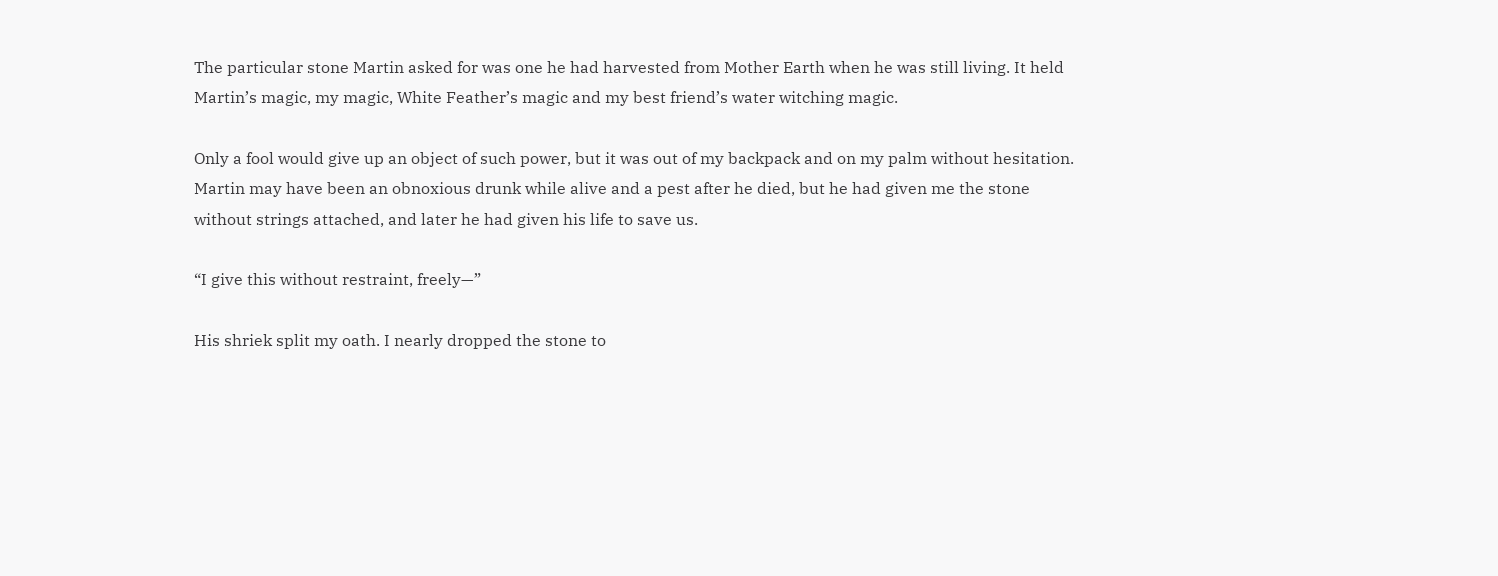The particular stone Martin asked for was one he had harvested from Mother Earth when he was still living. It held Martin’s magic, my magic, White Feather’s magic and my best friend’s water witching magic.

Only a fool would give up an object of such power, but it was out of my backpack and on my palm without hesitation. Martin may have been an obnoxious drunk while alive and a pest after he died, but he had given me the stone without strings attached, and later he had given his life to save us.

“I give this without restraint, freely—”

His shriek split my oath. I nearly dropped the stone to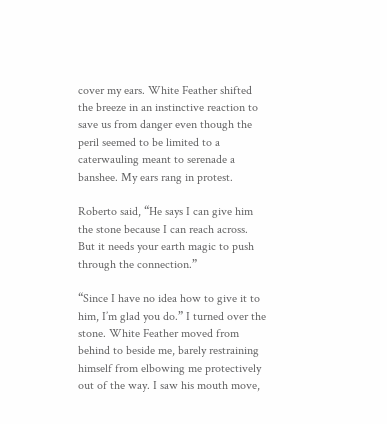cover my ears. White Feather shifted the breeze in an instinctive reaction to save us from danger even though the peril seemed to be limited to a caterwauling meant to serenade a banshee. My ears rang in protest.

Roberto said, “He says I can give him the stone because I can reach across. But it needs your earth magic to push through the connection.”

“Since I have no idea how to give it to him, I’m glad you do.” I turned over the stone. White Feather moved from behind to beside me, barely restraining himself from elbowing me protectively out of the way. I saw his mouth move,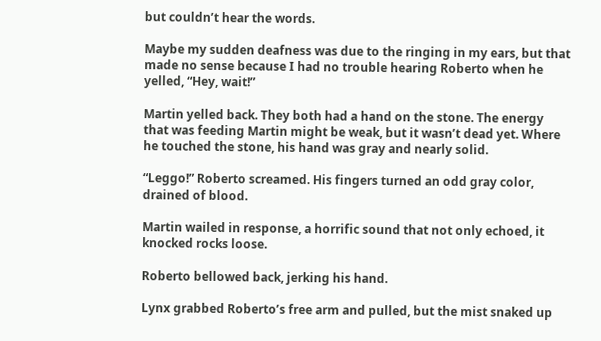but couldn’t hear the words.

Maybe my sudden deafness was due to the ringing in my ears, but that made no sense because I had no trouble hearing Roberto when he yelled, “Hey, wait!”

Martin yelled back. They both had a hand on the stone. The energy that was feeding Martin might be weak, but it wasn’t dead yet. Where he touched the stone, his hand was gray and nearly solid.

“Leggo!” Roberto screamed. His fingers turned an odd gray color, drained of blood.

Martin wailed in response, a horrific sound that not only echoed, it knocked rocks loose.

Roberto bellowed back, jerking his hand.

Lynx grabbed Roberto’s free arm and pulled, but the mist snaked up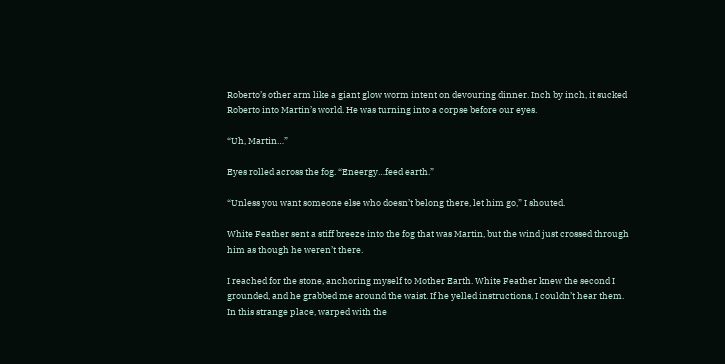Roberto’s other arm like a giant glow worm intent on devouring dinner. Inch by inch, it sucked Roberto into Martin’s world. He was turning into a corpse before our eyes.

“Uh, Martin…”

Eyes rolled across the fog. “Eneergy…feed earth.”

“Unless you want someone else who doesn’t belong there, let him go,” I shouted.

White Feather sent a stiff breeze into the fog that was Martin, but the wind just crossed through him as though he weren’t there.

I reached for the stone, anchoring myself to Mother Earth. White Feather knew the second I grounded, and he grabbed me around the waist. If he yelled instructions, I couldn’t hear them. In this strange place, warped with the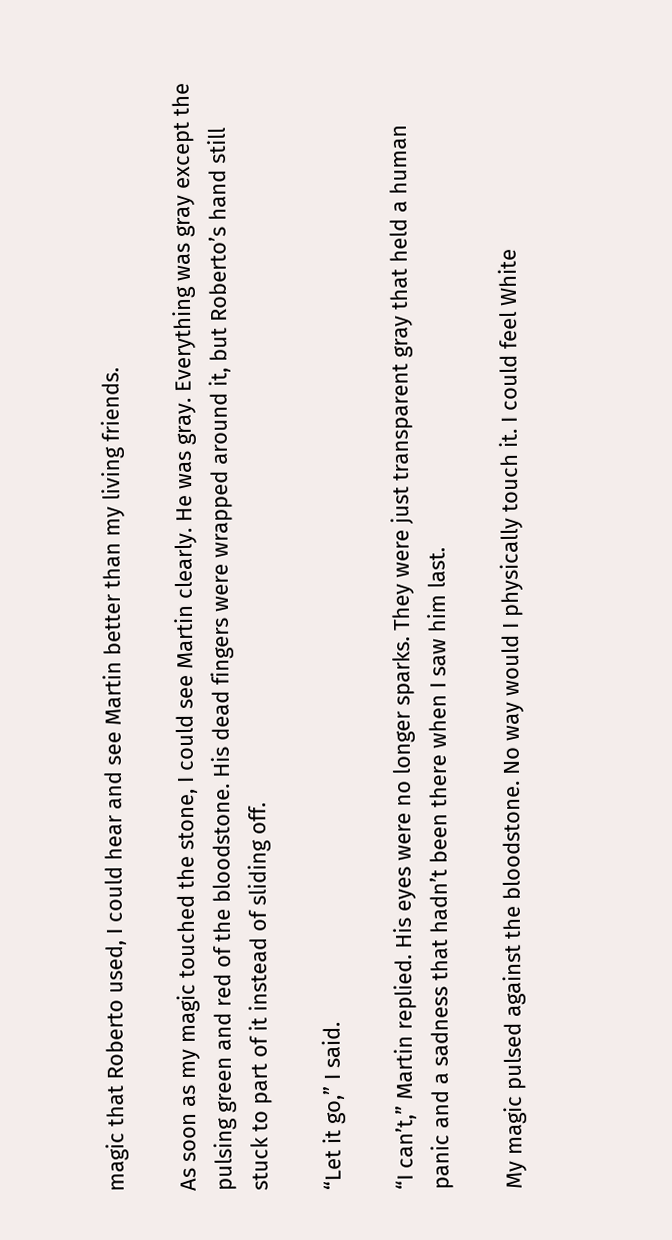magic that Roberto used, I could hear and see Martin better than my living friends.

As soon as my magic touched the stone, I could see Martin clearly. He was gray. Everything was gray except the pulsing green and red of the bloodstone. His dead fingers were wrapped around it, but Roberto’s hand still stuck to part of it instead of sliding off.

“Let it go,” I said.

“I can’t,” Martin replied. His eyes were no longer sparks. They were just transparent gray that held a human panic and a sadness that hadn’t been there when I saw him last.

My magic pulsed against the bloodstone. No way would I physically touch it. I could feel White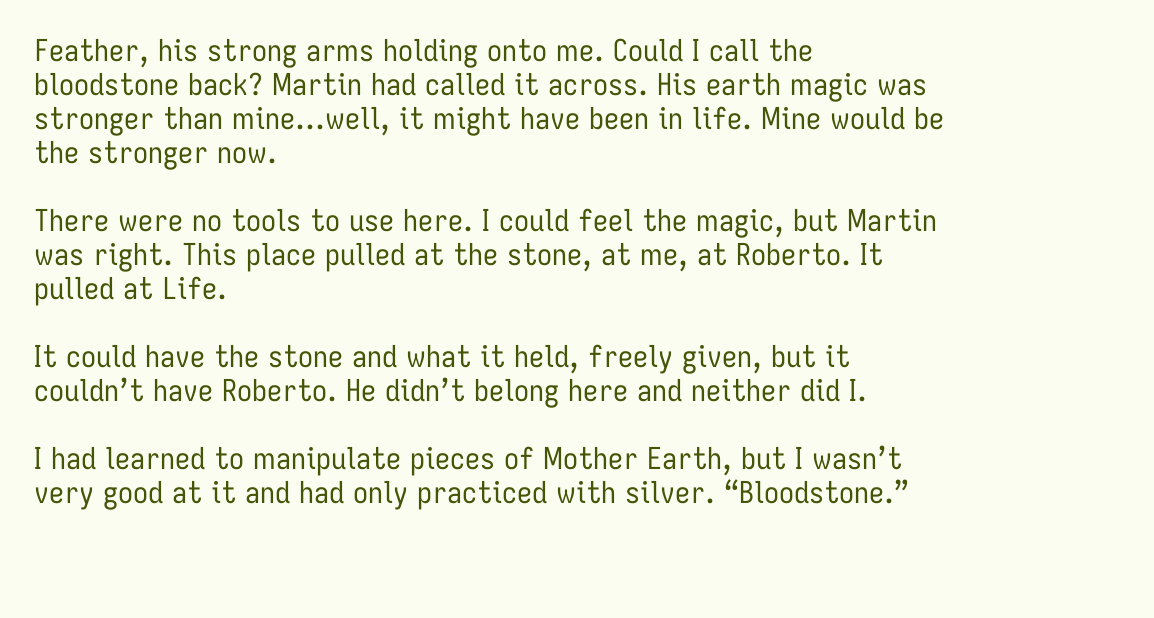Feather, his strong arms holding onto me. Could I call the bloodstone back? Martin had called it across. His earth magic was stronger than mine…well, it might have been in life. Mine would be the stronger now.

There were no tools to use here. I could feel the magic, but Martin was right. This place pulled at the stone, at me, at Roberto. It pulled at Life.

It could have the stone and what it held, freely given, but it couldn’t have Roberto. He didn’t belong here and neither did I.

I had learned to manipulate pieces of Mother Earth, but I wasn’t very good at it and had only practiced with silver. “Bloodstone.”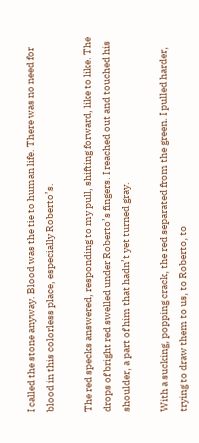I called the stone anyway. Blood was the tie to human life. There was no need for blood in this colorless place, especially Roberto’s.

The red specks answered, responding to my pull, shifting forward, like to like. The drops of bright red swelled under Roberto’s fingers. I reached out and touched his shoulder, a part of him that hadn’t yet turned gray.

With a sucking, popping crack, the red separated from the green. I pulled harder, trying to draw them to us, to Roberto, to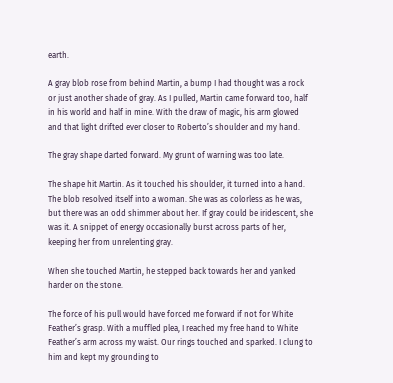earth.

A gray blob rose from behind Martin, a bump I had thought was a rock or just another shade of gray. As I pulled, Martin came forward too, half in his world and half in mine. With the draw of magic, his arm glowed and that light drifted ever closer to Roberto’s shoulder and my hand.

The gray shape darted forward. My grunt of warning was too late.

The shape hit Martin. As it touched his shoulder, it turned into a hand. The blob resolved itself into a woman. She was as colorless as he was, but there was an odd shimmer about her. If gray could be iridescent, she was it. A snippet of energy occasionally burst across parts of her, keeping her from unrelenting gray.

When she touched Martin, he stepped back towards her and yanked harder on the stone.

The force of his pull would have forced me forward if not for White Feather’s grasp. With a muffled plea, I reached my free hand to White Feather’s arm across my waist. Our rings touched and sparked. I clung to him and kept my grounding to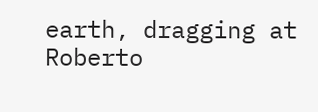earth, dragging at Roberto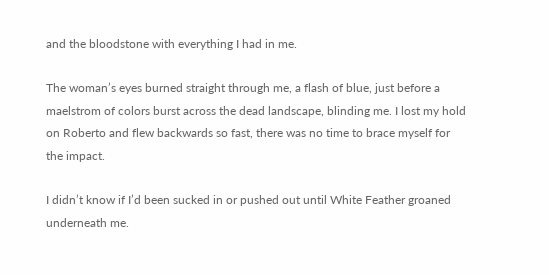and the bloodstone with everything I had in me.

The woman’s eyes burned straight through me, a flash of blue, just before a maelstrom of colors burst across the dead landscape, blinding me. I lost my hold on Roberto and flew backwards so fast, there was no time to brace myself for the impact.

I didn’t know if I’d been sucked in or pushed out until White Feather groaned underneath me.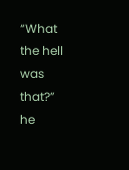“What the hell was that?” he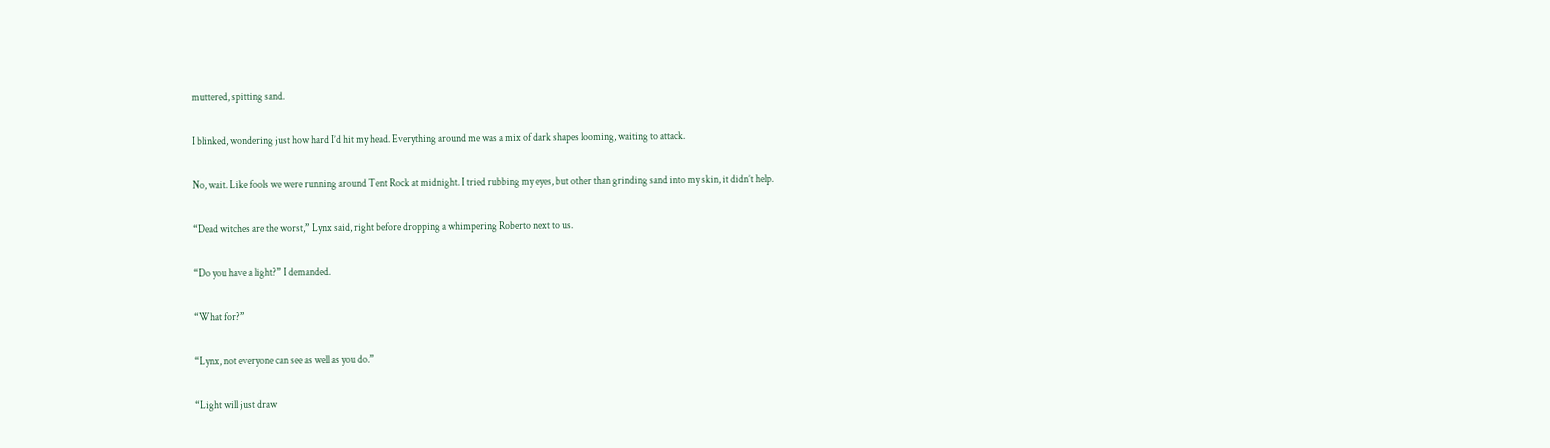muttered, spitting sand.

I blinked, wondering just how hard I’d hit my head. Everything around me was a mix of dark shapes looming, waiting to attack.

No, wait. Like fools we were running around Tent Rock at midnight. I tried rubbing my eyes, but other than grinding sand into my skin, it didn’t help.

“Dead witches are the worst,” Lynx said, right before dropping a whimpering Roberto next to us.

“Do you have a light?” I demanded.

“What for?”

“Lynx, not everyone can see as well as you do.”

“Light will just draw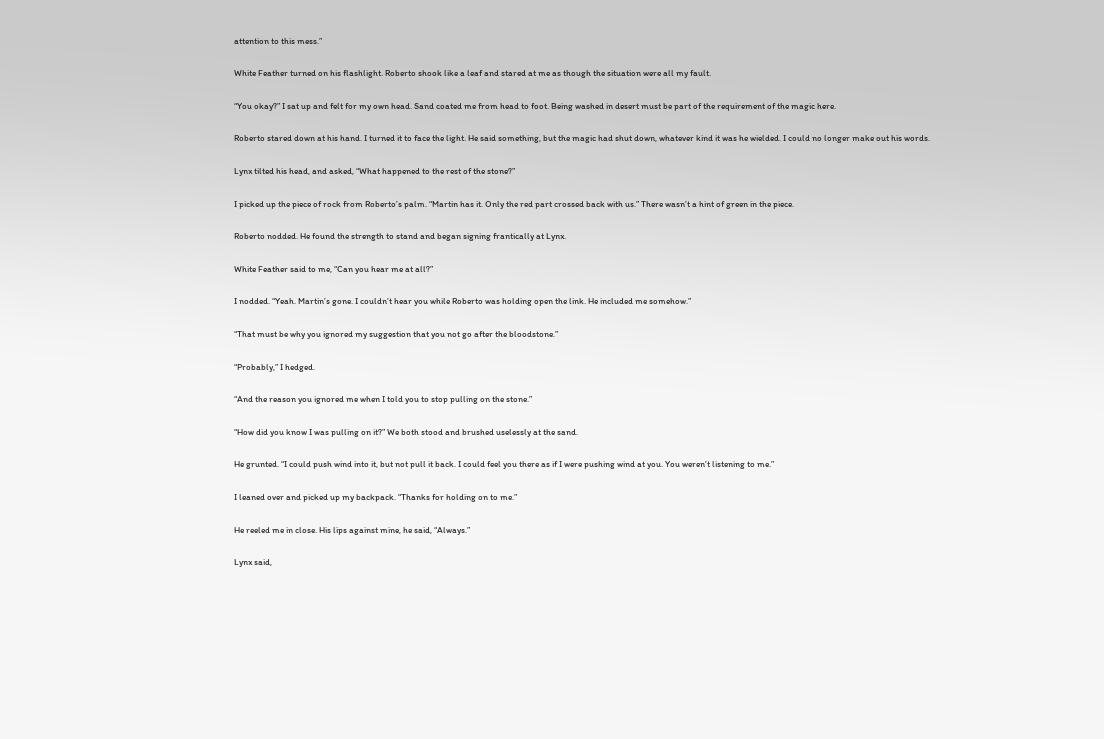attention to this mess.”

White Feather turned on his flashlight. Roberto shook like a leaf and stared at me as though the situation were all my fault.

“You okay?” I sat up and felt for my own head. Sand coated me from head to foot. Being washed in desert must be part of the requirement of the magic here.

Roberto stared down at his hand. I turned it to face the light. He said something, but the magic had shut down, whatever kind it was he wielded. I could no longer make out his words.

Lynx tilted his head, and asked, “What happened to the rest of the stone?”

I picked up the piece of rock from Roberto’s palm. “Martin has it. Only the red part crossed back with us.” There wasn’t a hint of green in the piece.

Roberto nodded. He found the strength to stand and began signing frantically at Lynx.

White Feather said to me, “Can you hear me at all?”

I nodded. “Yeah. Martin’s gone. I couldn’t hear you while Roberto was holding open the link. He included me somehow.”

“That must be why you ignored my suggestion that you not go after the bloodstone.”

“Probably,” I hedged.

“And the reason you ignored me when I told you to stop pulling on the stone.”

“How did you know I was pulling on it?” We both stood and brushed uselessly at the sand.

He grunted. “I could push wind into it, but not pull it back. I could feel you there as if I were pushing wind at you. You weren’t listening to me.”

I leaned over and picked up my backpack. “Thanks for holding on to me.”

He reeled me in close. His lips against mine, he said, “Always.”

Lynx said,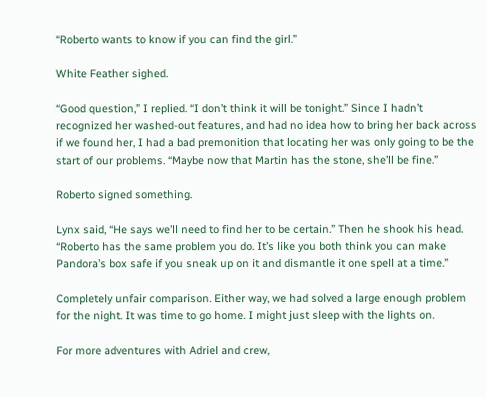“Roberto wants to know if you can find the girl.”

White Feather sighed.

“Good question,” I replied. “I don’t think it will be tonight.” Since I hadn’t recognized her washed-out features, and had no idea how to bring her back across if we found her, I had a bad premonition that locating her was only going to be the start of our problems. “Maybe now that Martin has the stone, she’ll be fine.”

Roberto signed something.

Lynx said, “He says we’ll need to find her to be certain.” Then he shook his head. “Roberto has the same problem you do. It’s like you both think you can make Pandora’s box safe if you sneak up on it and dismantle it one spell at a time.”

Completely unfair comparison. Either way, we had solved a large enough problem for the night. It was time to go home. I might just sleep with the lights on.

For more adventures with Adriel and crew,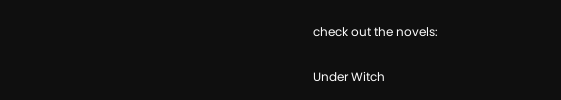check out the novels:

Under Witch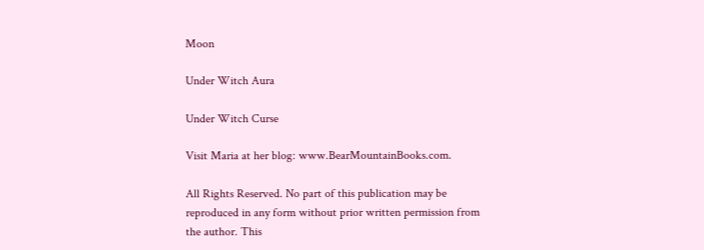Moon

Under Witch Aura

Under Witch Curse

Visit Maria at her blog: www.BearMountainBooks.com.

All Rights Reserved. No part of this publication may be reproduced in any form without prior written permission from the author. This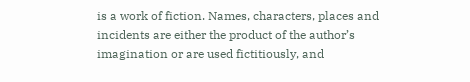is a work of fiction. Names, characters, places and incidents are either the product of the author’s imagination or are used fictitiously, and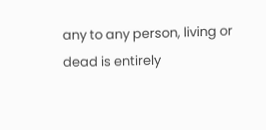any to any person, living or dead is entirely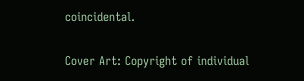coincidental.

Cover Art: Copyright of individual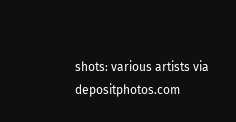shots: various artists via depositphotos.com